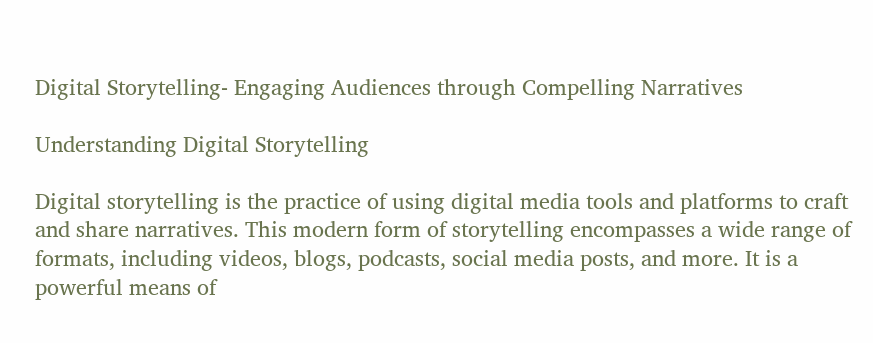Digital Storytelling- Engaging Audiences through Compelling Narratives

Understanding Digital Storytelling

Digital storytelling is the practice of using digital media tools and platforms to craft and share narratives. This modern form of storytelling encompasses a wide range of formats, including videos, blogs, podcasts, social media posts, and more. It is a powerful means of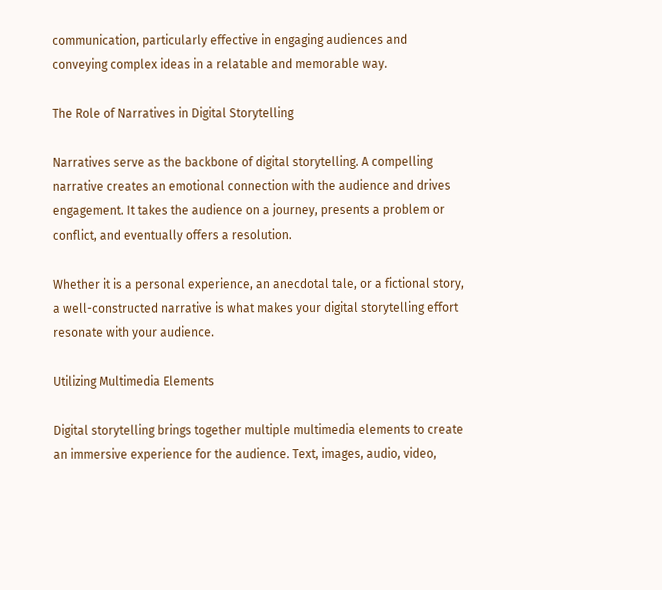communication, particularly effective in engaging audiences and conveying complex ideas in a relatable and memorable way.

The Role of Narratives in Digital Storytelling

Narratives serve as the backbone of digital storytelling. A compelling narrative creates an emotional connection with the audience and drives engagement. It takes the audience on a journey, presents a problem or conflict, and eventually offers a resolution.

Whether it is a personal experience, an anecdotal tale, or a fictional story, a well-constructed narrative is what makes your digital storytelling effort resonate with your audience.

Utilizing Multimedia Elements

Digital storytelling brings together multiple multimedia elements to create an immersive experience for the audience. Text, images, audio, video,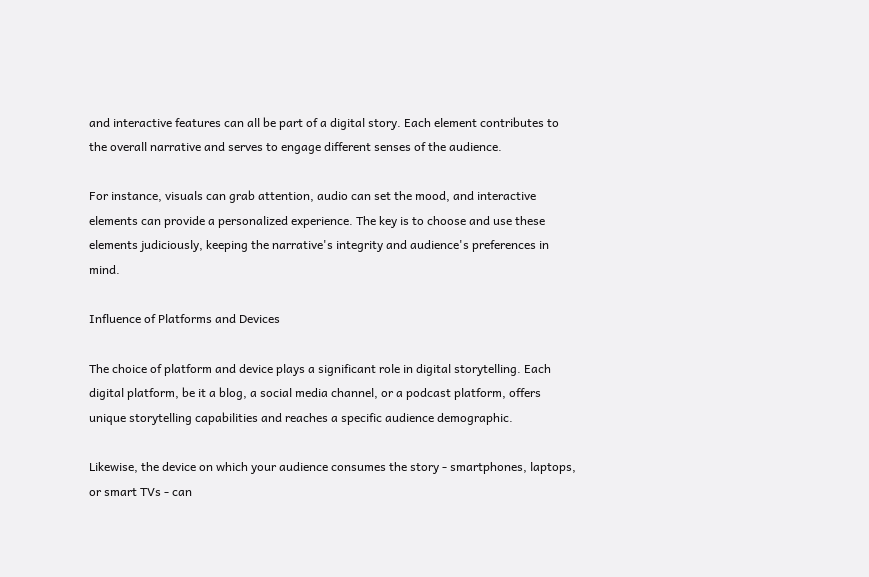and interactive features can all be part of a digital story. Each element contributes to the overall narrative and serves to engage different senses of the audience.

For instance, visuals can grab attention, audio can set the mood, and interactive elements can provide a personalized experience. The key is to choose and use these elements judiciously, keeping the narrative's integrity and audience's preferences in mind.

Influence of Platforms and Devices

The choice of platform and device plays a significant role in digital storytelling. Each digital platform, be it a blog, a social media channel, or a podcast platform, offers unique storytelling capabilities and reaches a specific audience demographic.

Likewise, the device on which your audience consumes the story - smartphones, laptops, or smart TVs - can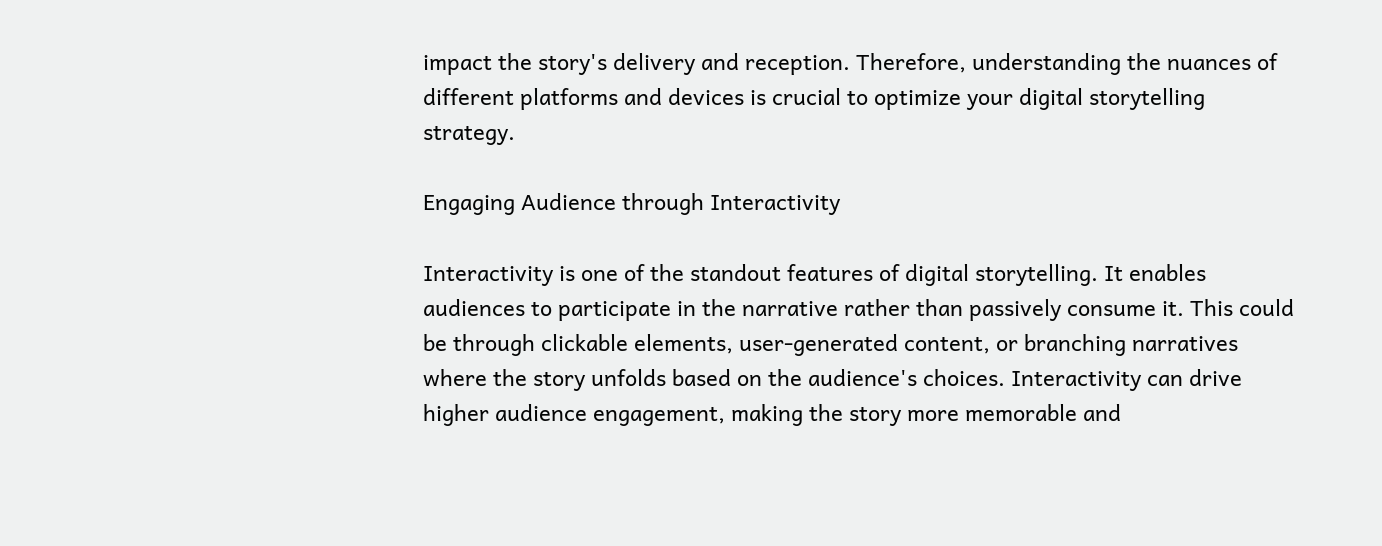impact the story's delivery and reception. Therefore, understanding the nuances of different platforms and devices is crucial to optimize your digital storytelling strategy.

Engaging Audience through Interactivity

Interactivity is one of the standout features of digital storytelling. It enables audiences to participate in the narrative rather than passively consume it. This could be through clickable elements, user-generated content, or branching narratives where the story unfolds based on the audience's choices. Interactivity can drive higher audience engagement, making the story more memorable and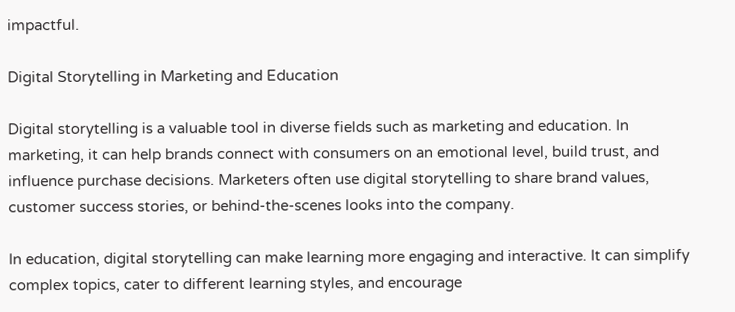impactful.

Digital Storytelling in Marketing and Education

Digital storytelling is a valuable tool in diverse fields such as marketing and education. In marketing, it can help brands connect with consumers on an emotional level, build trust, and influence purchase decisions. Marketers often use digital storytelling to share brand values, customer success stories, or behind-the-scenes looks into the company.

In education, digital storytelling can make learning more engaging and interactive. It can simplify complex topics, cater to different learning styles, and encourage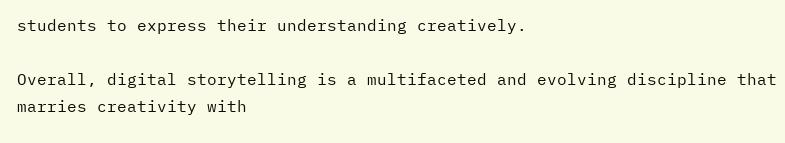students to express their understanding creatively.

Overall, digital storytelling is a multifaceted and evolving discipline that marries creativity with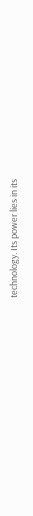technology. Its power lies in its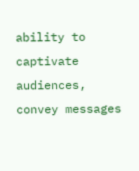ability to captivate audiences, convey messages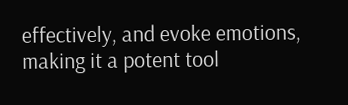effectively, and evoke emotions, making it a potent tool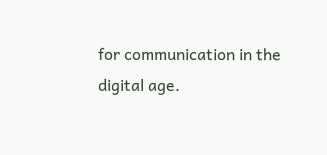for communication in the digital age.